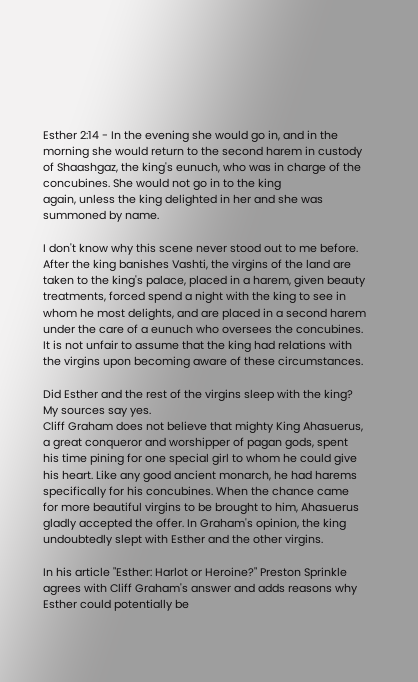Esther 2:14 - In the evening she would go in, and in the morning she would return to the second harem in custody of Shaashgaz, the king's eunuch, who was in charge of the concubines. She would not go in to the king
again, unless the king delighted in her and she was summoned by name.

I don't know why this scene never stood out to me before. After the king banishes Vashti, the virgins of the land are taken to the king's palace, placed in a harem, given beauty treatments, forced spend a night with the king to see in whom he most delights, and are placed in a second harem under the care of a eunuch who oversees the concubines. It is not unfair to assume that the king had relations with the virgins upon becoming aware of these circumstances.

Did Esther and the rest of the virgins sleep with the king? My sources say yes.
Cliff Graham does not believe that mighty King Ahasuerus, a great conqueror and worshipper of pagan gods, spent his time pining for one special girl to whom he could give his heart. Like any good ancient monarch, he had harems specifically for his concubines. When the chance came for more beautiful virgins to be brought to him, Ahasuerus gladly accepted the offer. In Graham's opinion, the king undoubtedly slept with Esther and the other virgins.

In his article "Esther: Harlot or Heroine?" Preston Sprinkle agrees with Cliff Graham's answer and adds reasons why Esther could potentially be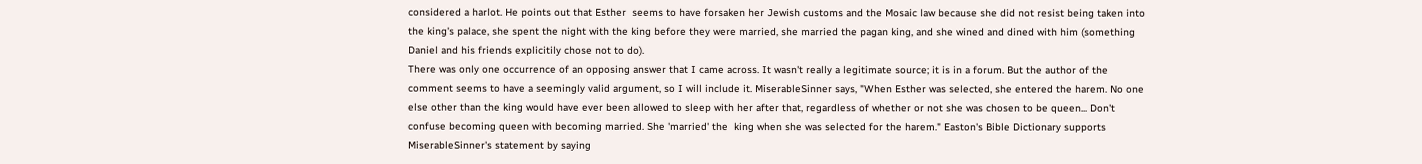considered a harlot. He points out that Esther  seems to have forsaken her Jewish customs and the Mosaic law because she did not resist being taken into the king's palace, she spent the night with the king before they were married, she married the pagan king, and she wined and dined with him (something Daniel and his friends explicitily chose not to do).
There was only one occurrence of an opposing answer that I came across. It wasn't really a legitimate source; it is in a forum. But the author of the comment seems to have a seemingly valid argument, so I will include it. MiserableSinner says, "When Esther was selected, she entered the harem. No one else other than the king would have ever been allowed to sleep with her after that, regardless of whether or not she was chosen to be queen... Don't confuse becoming queen with becoming married. She 'married' the  king when she was selected for the harem." Easton's Bible Dictionary supports MiserableSinner's statement by saying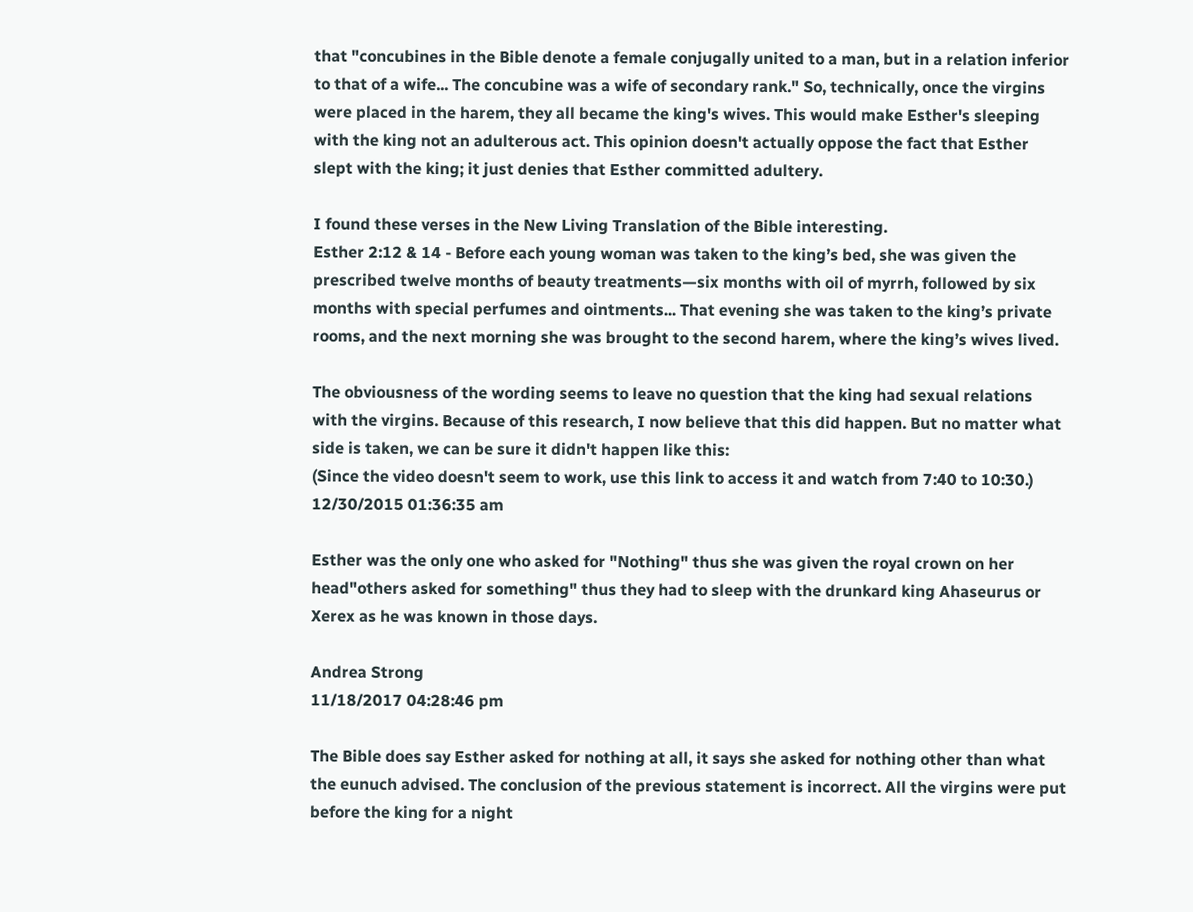that "concubines in the Bible denote a female conjugally united to a man, but in a relation inferior to that of a wife... The concubine was a wife of secondary rank." So, technically, once the virgins were placed in the harem, they all became the king's wives. This would make Esther's sleeping with the king not an adulterous act. This opinion doesn't actually oppose the fact that Esther slept with the king; it just denies that Esther committed adultery.

I found these verses in the New Living Translation of the Bible interesting.
Esther 2:12 & 14 - Before each young woman was taken to the king’s bed, she was given the prescribed twelve months of beauty treatments—six months with oil of myrrh, followed by six months with special perfumes and ointments... That evening she was taken to the king’s private rooms, and the next morning she was brought to the second harem, where the king’s wives lived.

The obviousness of the wording seems to leave no question that the king had sexual relations with the virgins. Because of this research, I now believe that this did happen. But no matter what side is taken, we can be sure it didn't happen like this:
(Since the video doesn't seem to work, use this link to access it and watch from 7:40 to 10:30.)
12/30/2015 01:36:35 am

Esther was the only one who asked for "Nothing" thus she was given the royal crown on her head"others asked for something" thus they had to sleep with the drunkard king Ahaseurus or Xerex as he was known in those days.

Andrea Strong
11/18/2017 04:28:46 pm

The Bible does say Esther asked for nothing at all, it says she asked for nothing other than what the eunuch advised. The conclusion of the previous statement is incorrect. All the virgins were put before the king for a night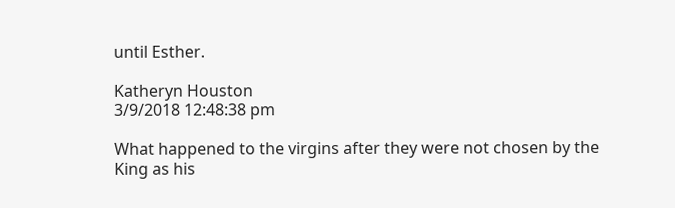until Esther.

Katheryn Houston
3/9/2018 12:48:38 pm

What happened to the virgins after they were not chosen by the King as his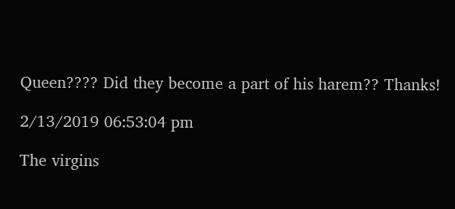Queen???? Did they become a part of his harem?? Thanks!

2/13/2019 06:53:04 pm

The virgins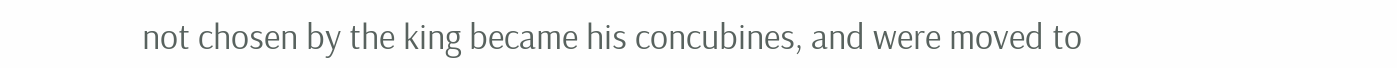not chosen by the king became his concubines, and were moved to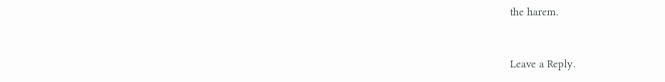the harem.


Leave a Reply.